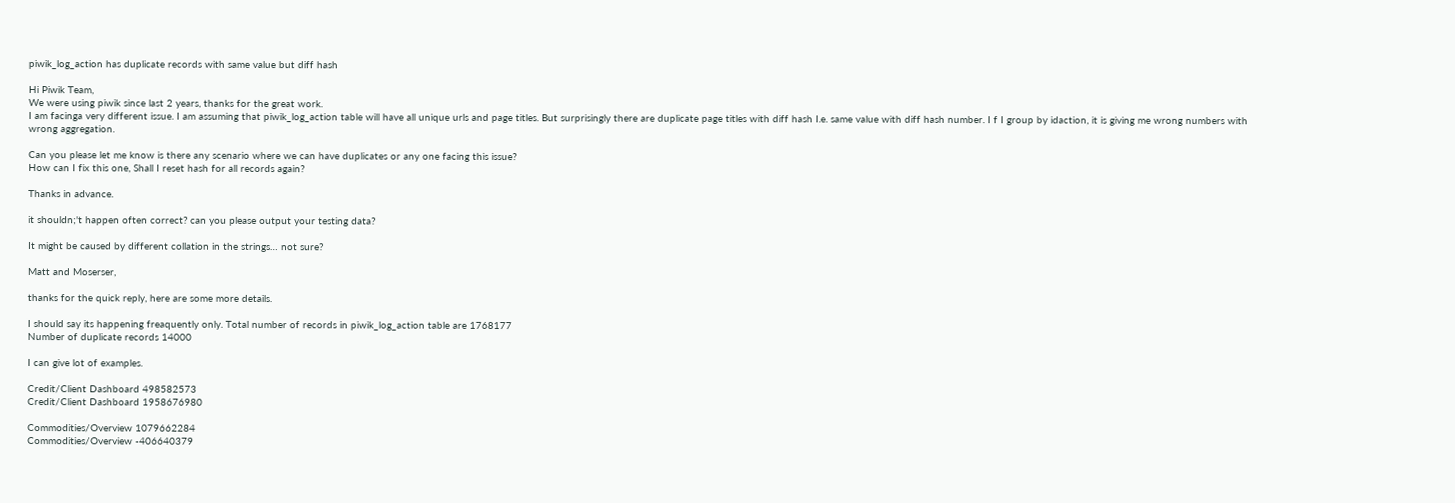piwik_log_action has duplicate records with same value but diff hash

Hi Piwik Team,
We were using piwik since last 2 years, thanks for the great work.
I am facinga very different issue. I am assuming that piwik_log_action table will have all unique urls and page titles. But surprisingly there are duplicate page titles with diff hash I.e. same value with diff hash number. I f I group by idaction, it is giving me wrong numbers with wrong aggregation.

Can you please let me know is there any scenario where we can have duplicates or any one facing this issue?
How can I fix this one, Shall I reset hash for all records again?

Thanks in advance.

it shouldn;'t happen often correct? can you please output your testing data?

It might be caused by different collation in the strings… not sure?

Matt and Moserser,

thanks for the quick reply, here are some more details.

I should say its happening freaquently only. Total number of records in piwik_log_action table are 1768177
Number of duplicate records 14000

I can give lot of examples.

Credit/Client Dashboard 498582573
Credit/Client Dashboard 1958676980

Commodities/Overview 1079662284
Commodities/Overview -406640379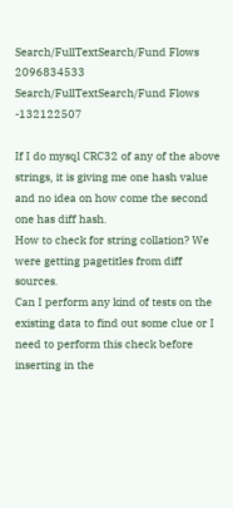Search/FullTextSearch/Fund Flows 2096834533
Search/FullTextSearch/Fund Flows -132122507

If I do mysql CRC32 of any of the above strings, it is giving me one hash value and no idea on how come the second one has diff hash.
How to check for string collation? We were getting pagetitles from diff sources.
Can I perform any kind of tests on the existing data to find out some clue or I need to perform this check before inserting in the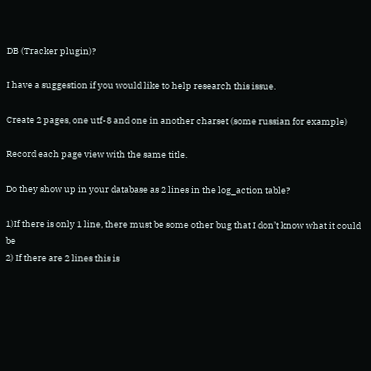DB (Tracker plugin)?

I have a suggestion if you would like to help research this issue.

Create 2 pages, one utf-8 and one in another charset (some russian for example)

Record each page view with the same title.

Do they show up in your database as 2 lines in the log_action table?

1)If there is only 1 line, there must be some other bug that I don’t know what it could be
2) If there are 2 lines this is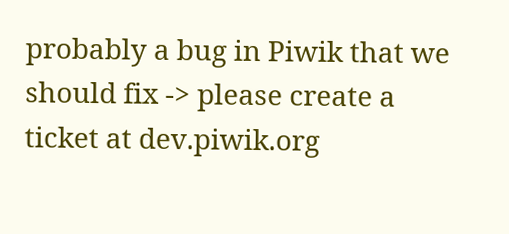probably a bug in Piwik that we should fix -> please create a ticket at dev.piwik.org